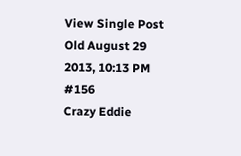View Single Post
Old August 29 2013, 10:13 PM   #156
Crazy Eddie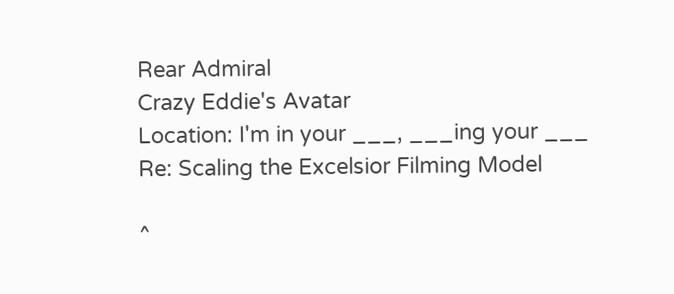Rear Admiral
Crazy Eddie's Avatar
Location: I'm in your ___, ___ing your ___
Re: Scaling the Excelsior Filming Model

^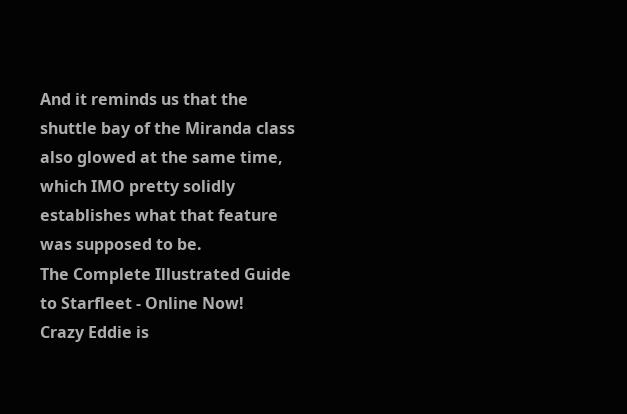And it reminds us that the shuttle bay of the Miranda class also glowed at the same time, which IMO pretty solidly establishes what that feature was supposed to be.
The Complete Illustrated Guide to Starfleet - Online Now!
Crazy Eddie is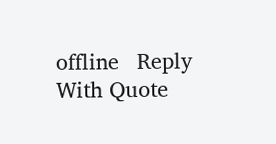offline   Reply With Quote